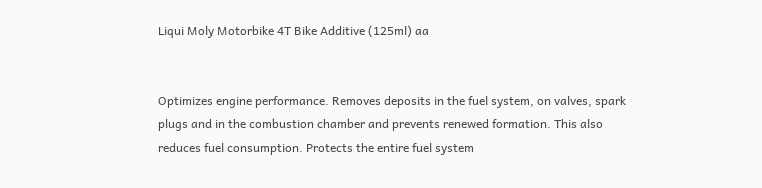Liqui Moly Motorbike 4T Bike Additive (125ml) aa


Optimizes engine performance. Removes deposits in the fuel system, on valves, spark plugs and in the combustion chamber and prevents renewed formation. This also reduces fuel consumption. Protects the entire fuel system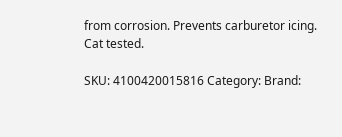from corrosion. Prevents carburetor icing. Cat tested.

SKU: 4100420015816 Category: Brand: